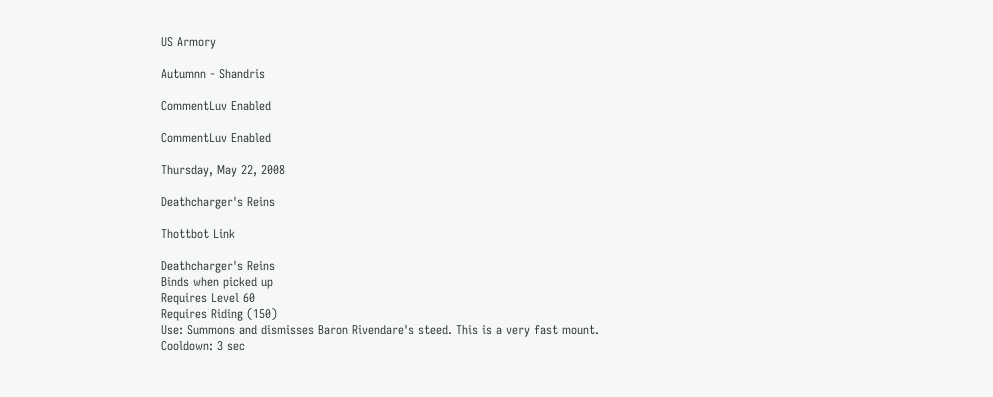US Armory

Autumnn - Shandris

CommentLuv Enabled

CommentLuv Enabled

Thursday, May 22, 2008

Deathcharger's Reins

Thottbot Link

Deathcharger's Reins
Binds when picked up
Requires Level 60
Requires Riding (150)
Use: Summons and dismisses Baron Rivendare's steed. This is a very fast mount.
Cooldown: 3 sec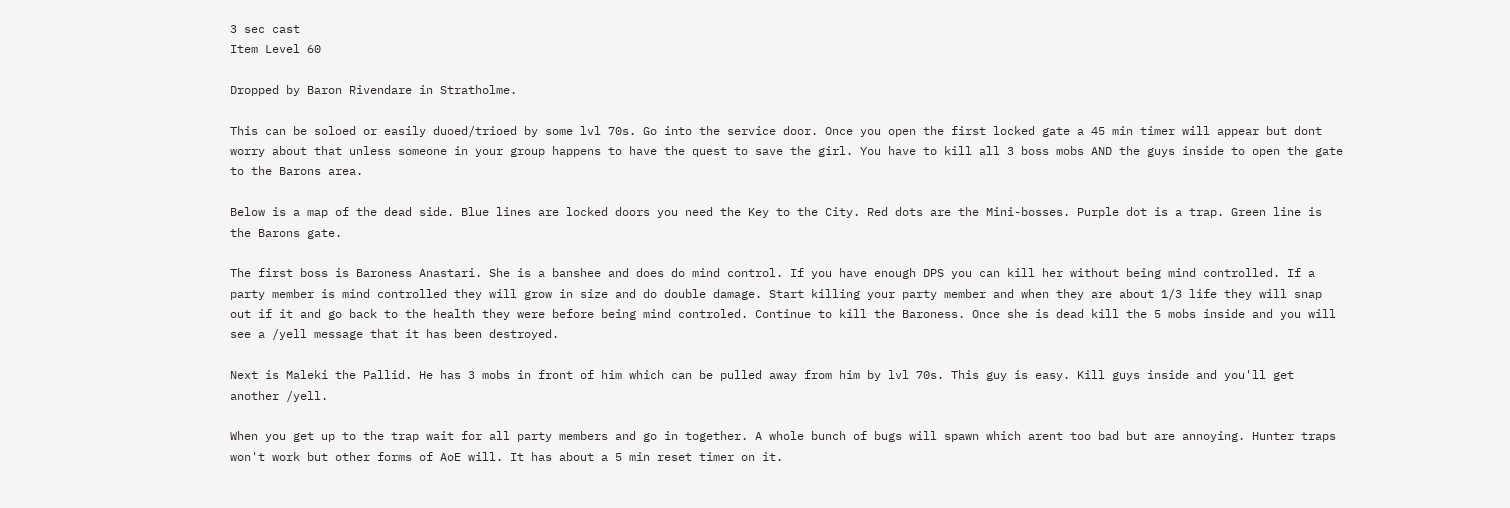3 sec cast
Item Level 60

Dropped by Baron Rivendare in Stratholme.

This can be soloed or easily duoed/trioed by some lvl 70s. Go into the service door. Once you open the first locked gate a 45 min timer will appear but dont worry about that unless someone in your group happens to have the quest to save the girl. You have to kill all 3 boss mobs AND the guys inside to open the gate to the Barons area.

Below is a map of the dead side. Blue lines are locked doors you need the Key to the City. Red dots are the Mini-bosses. Purple dot is a trap. Green line is the Barons gate.

The first boss is Baroness Anastari. She is a banshee and does do mind control. If you have enough DPS you can kill her without being mind controlled. If a party member is mind controlled they will grow in size and do double damage. Start killing your party member and when they are about 1/3 life they will snap out if it and go back to the health they were before being mind controled. Continue to kill the Baroness. Once she is dead kill the 5 mobs inside and you will see a /yell message that it has been destroyed.

Next is Maleki the Pallid. He has 3 mobs in front of him which can be pulled away from him by lvl 70s. This guy is easy. Kill guys inside and you'll get another /yell.

When you get up to the trap wait for all party members and go in together. A whole bunch of bugs will spawn which arent too bad but are annoying. Hunter traps won't work but other forms of AoE will. It has about a 5 min reset timer on it.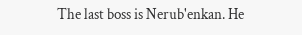The last boss is Nerub'enkan. He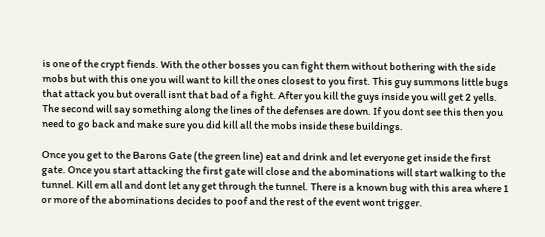is one of the crypt fiends. With the other bosses you can fight them without bothering with the side mobs but with this one you will want to kill the ones closest to you first. This guy summons little bugs that attack you but overall isnt that bad of a fight. After you kill the guys inside you will get 2 yells. The second will say something along the lines of the defenses are down. If you dont see this then you need to go back and make sure you did kill all the mobs inside these buildings.

Once you get to the Barons Gate (the green line) eat and drink and let everyone get inside the first gate. Once you start attacking the first gate will close and the abominations will start walking to the tunnel. Kill em all and dont let any get through the tunnel. There is a known bug with this area where 1 or more of the abominations decides to poof and the rest of the event wont trigger.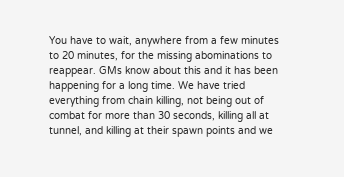You have to wait, anywhere from a few minutes to 20 minutes, for the missing abominations to reappear. GMs know about this and it has been happening for a long time. We have tried everything from chain killing, not being out of combat for more than 30 seconds, killing all at tunnel, and killing at their spawn points and we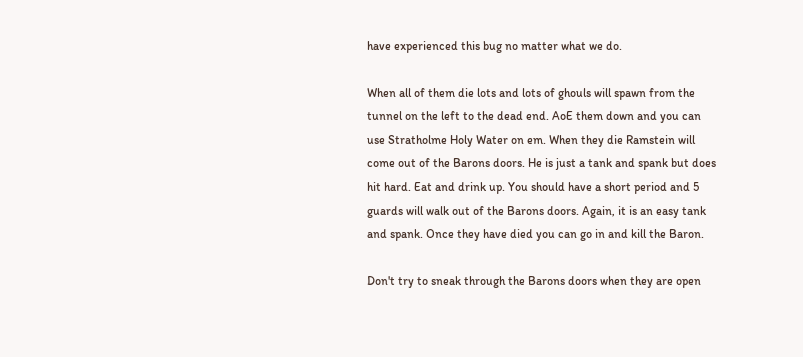have experienced this bug no matter what we do.

When all of them die lots and lots of ghouls will spawn from the tunnel on the left to the dead end. AoE them down and you can use Stratholme Holy Water on em. When they die Ramstein will come out of the Barons doors. He is just a tank and spank but does hit hard. Eat and drink up. You should have a short period and 5 guards will walk out of the Barons doors. Again, it is an easy tank and spank. Once they have died you can go in and kill the Baron.

Don't try to sneak through the Barons doors when they are open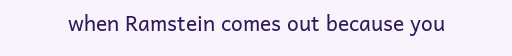when Ramstein comes out because you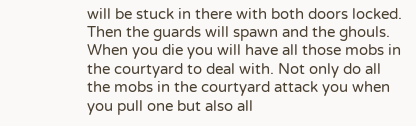will be stuck in there with both doors locked. Then the guards will spawn and the ghouls. When you die you will have all those mobs in the courtyard to deal with. Not only do all the mobs in the courtyard attack you when you pull one but also all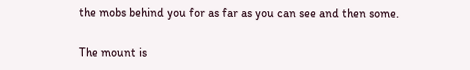the mobs behind you for as far as you can see and then some.

The mount is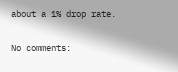about a 1% drop rate.

No comments: